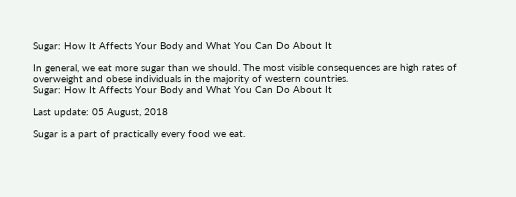Sugar: How It Affects Your Body and What You Can Do About It

In general, we eat more sugar than we should. The most visible consequences are high rates of overweight and obese individuals in the majority of western countries.
Sugar: How It Affects Your Body and What You Can Do About It

Last update: 05 August, 2018

Sugar is a part of practically every food we eat.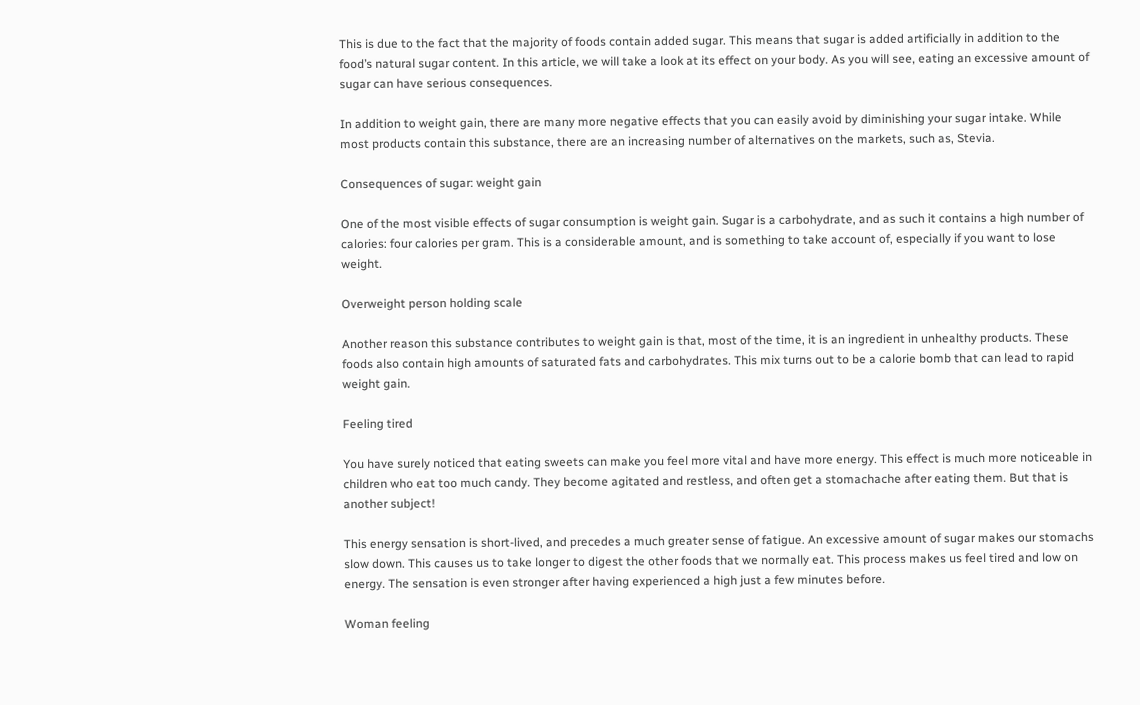This is due to the fact that the majority of foods contain added sugar. This means that sugar is added artificially in addition to the food’s natural sugar content. In this article, we will take a look at its effect on your body. As you will see, eating an excessive amount of sugar can have serious consequences.

In addition to weight gain, there are many more negative effects that you can easily avoid by diminishing your sugar intake. While most products contain this substance, there are an increasing number of alternatives on the markets, such as, Stevia.

Consequences of sugar: weight gain

One of the most visible effects of sugar consumption is weight gain. Sugar is a carbohydrate, and as such it contains a high number of calories: four calories per gram. This is a considerable amount, and is something to take account of, especially if you want to lose weight.

Overweight person holding scale

Another reason this substance contributes to weight gain is that, most of the time, it is an ingredient in unhealthy products. These foods also contain high amounts of saturated fats and carbohydrates. This mix turns out to be a calorie bomb that can lead to rapid weight gain.

Feeling tired

You have surely noticed that eating sweets can make you feel more vital and have more energy. This effect is much more noticeable in children who eat too much candy. They become agitated and restless, and often get a stomachache after eating them. But that is another subject!

This energy sensation is short-lived, and precedes a much greater sense of fatigue. An excessive amount of sugar makes our stomachs slow down. This causes us to take longer to digest the other foods that we normally eat. This process makes us feel tired and low on energy. The sensation is even stronger after having experienced a high just a few minutes before.

Woman feeling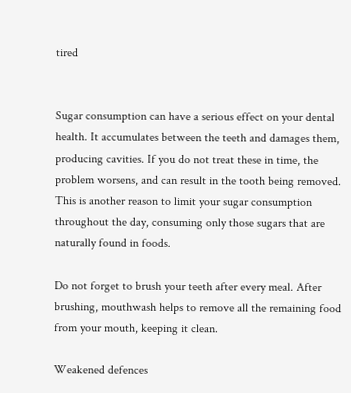tired


Sugar consumption can have a serious effect on your dental health. It accumulates between the teeth and damages them, producing cavities. If you do not treat these in time, the problem worsens, and can result in the tooth being removed. This is another reason to limit your sugar consumption throughout the day, consuming only those sugars that are naturally found in foods.

Do not forget to brush your teeth after every meal. After brushing, mouthwash helps to remove all the remaining food from your mouth, keeping it clean.

Weakened defences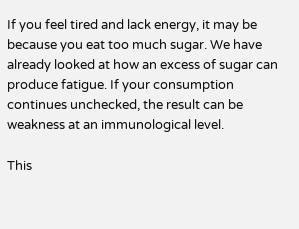If you feel tired and lack energy, it may be because you eat too much sugar. We have already looked at how an excess of sugar can produce fatigue. If your consumption continues unchecked, the result can be weakness at an immunological level.

This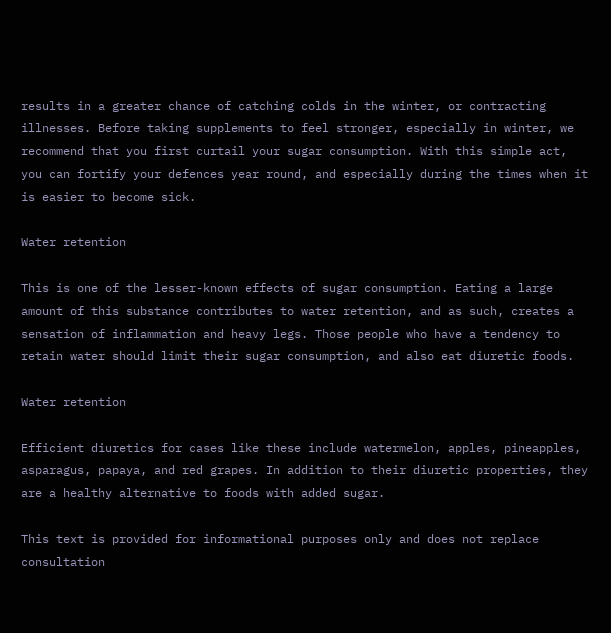results in a greater chance of catching colds in the winter, or contracting illnesses. Before taking supplements to feel stronger, especially in winter, we recommend that you first curtail your sugar consumption. With this simple act, you can fortify your defences year round, and especially during the times when it is easier to become sick.

Water retention

This is one of the lesser-known effects of sugar consumption. Eating a large amount of this substance contributes to water retention, and as such, creates a sensation of inflammation and heavy legs. Those people who have a tendency to retain water should limit their sugar consumption, and also eat diuretic foods.

Water retention

Efficient diuretics for cases like these include watermelon, apples, pineapples, asparagus, papaya, and red grapes. In addition to their diuretic properties, they are a healthy alternative to foods with added sugar.

This text is provided for informational purposes only and does not replace consultation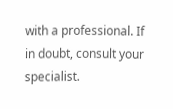with a professional. If in doubt, consult your specialist.